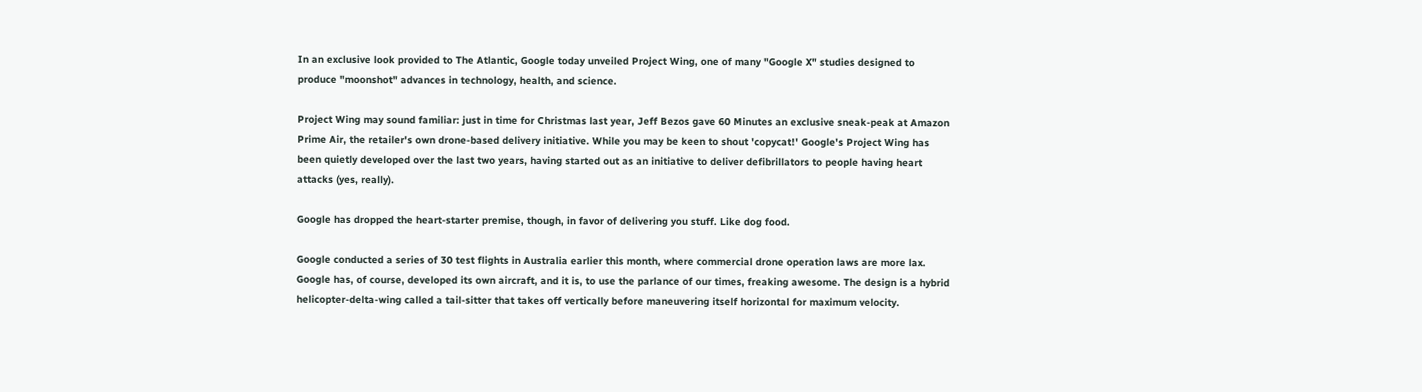In an exclusive look provided to The Atlantic, Google today unveiled Project Wing, one of many "Google X" studies designed to produce "moonshot" advances in technology, health, and science.

Project Wing may sound familiar: just in time for Christmas last year, Jeff Bezos gave 60 Minutes an exclusive sneak-peak at Amazon Prime Air, the retailer's own drone-based delivery initiative. While you may be keen to shout 'copycat!' Google's Project Wing has been quietly developed over the last two years, having started out as an initiative to deliver defibrillators to people having heart attacks (yes, really).

Google has dropped the heart-starter premise, though, in favor of delivering you stuff. Like dog food.

Google conducted a series of 30 test flights in Australia earlier this month, where commercial drone operation laws are more lax. Google has, of course, developed its own aircraft, and it is, to use the parlance of our times, freaking awesome. The design is a hybrid helicopter-delta-wing called a tail-sitter that takes off vertically before maneuvering itself horizontal for maximum velocity.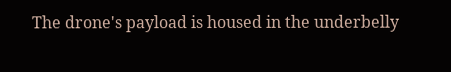The drone's payload is housed in the underbelly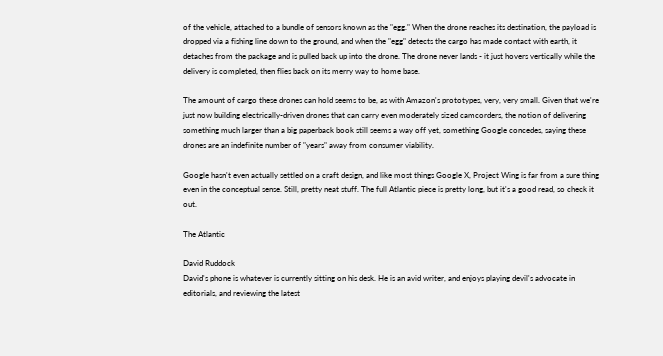of the vehicle, attached to a bundle of sensors known as the "egg." When the drone reaches its destination, the payload is dropped via a fishing line down to the ground, and when the "egg" detects the cargo has made contact with earth, it detaches from the package and is pulled back up into the drone. The drone never lands - it just hovers vertically while the delivery is completed, then flies back on its merry way to home base.

The amount of cargo these drones can hold seems to be, as with Amazon's prototypes, very, very small. Given that we're just now building electrically-driven drones that can carry even moderately sized camcorders, the notion of delivering something much larger than a big paperback book still seems a way off yet, something Google concedes, saying these drones are an indefinite number of "years" away from consumer viability.

Google hasn't even actually settled on a craft design, and like most things Google X, Project Wing is far from a sure thing even in the conceptual sense. Still, pretty neat stuff. The full Atlantic piece is pretty long, but it's a good read, so check it out.

The Atlantic

David Ruddock
David's phone is whatever is currently sitting on his desk. He is an avid writer, and enjoys playing devil's advocate in editorials, and reviewing the latest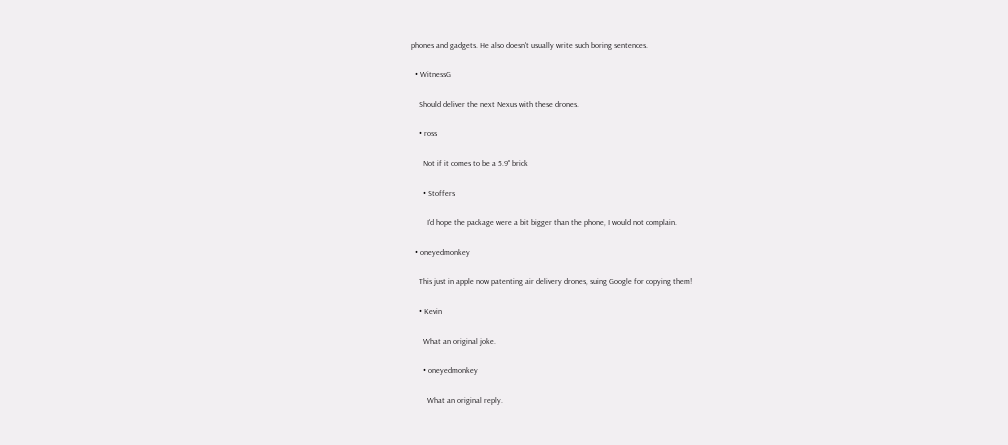phones and gadgets. He also doesn't usually write such boring sentences.

  • WitnessG

    Should deliver the next Nexus with these drones.

    • ross

      Not if it comes to be a 5.9" brick

      • Stoffers

        I'd hope the package were a bit bigger than the phone, I would not complain.

  • oneyedmonkey

    This just in apple now patenting air delivery drones, suing Google for copying them!

    • Kevin

      What an original joke.

      • oneyedmonkey

        What an original reply.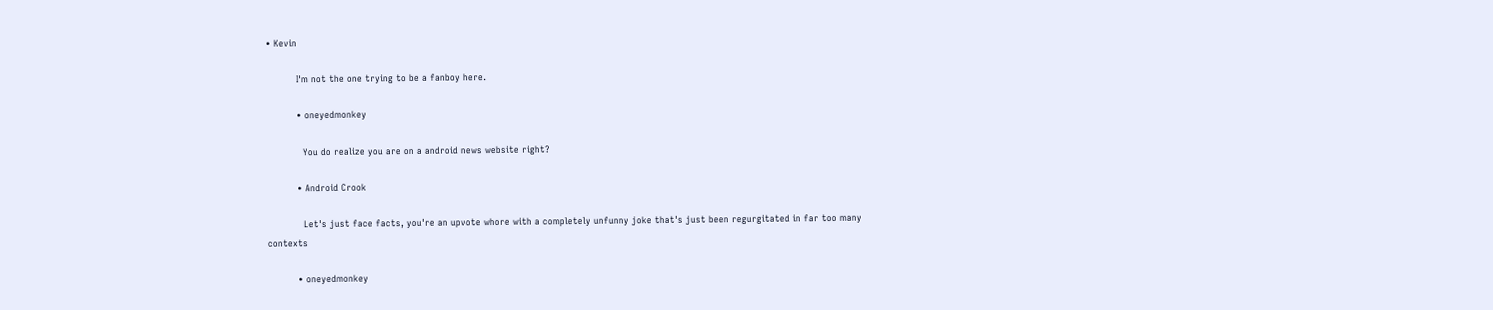• Kevin

          I'm not the one trying to be a fanboy here.

          • oneyedmonkey

            You do realize you are on a android news website right?

          • Android Crook

            Let's just face facts, you're an upvote whore with a completely unfunny joke that's just been regurgitated in far too many contexts

          • oneyedmonkey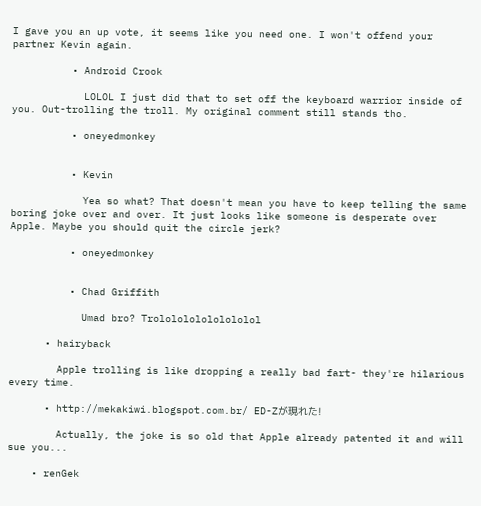I gave you an up vote, it seems like you need one. I won't offend your partner Kevin again.

          • Android Crook

            LOLOL I just did that to set off the keyboard warrior inside of you. Out-trolling the troll. My original comment still stands tho.

          • oneyedmonkey


          • Kevin

            Yea so what? That doesn't mean you have to keep telling the same boring joke over and over. It just looks like someone is desperate over Apple. Maybe you should quit the circle jerk?

          • oneyedmonkey


          • Chad Griffith

            Umad bro? Trololololololololol

      • hairyback

        Apple trolling is like dropping a really bad fart- they're hilarious every time.

      • http://mekakiwi.blogspot.com.br/ ED-Zが現れた!

        Actually, the joke is so old that Apple already patented it and will sue you...

    • renGek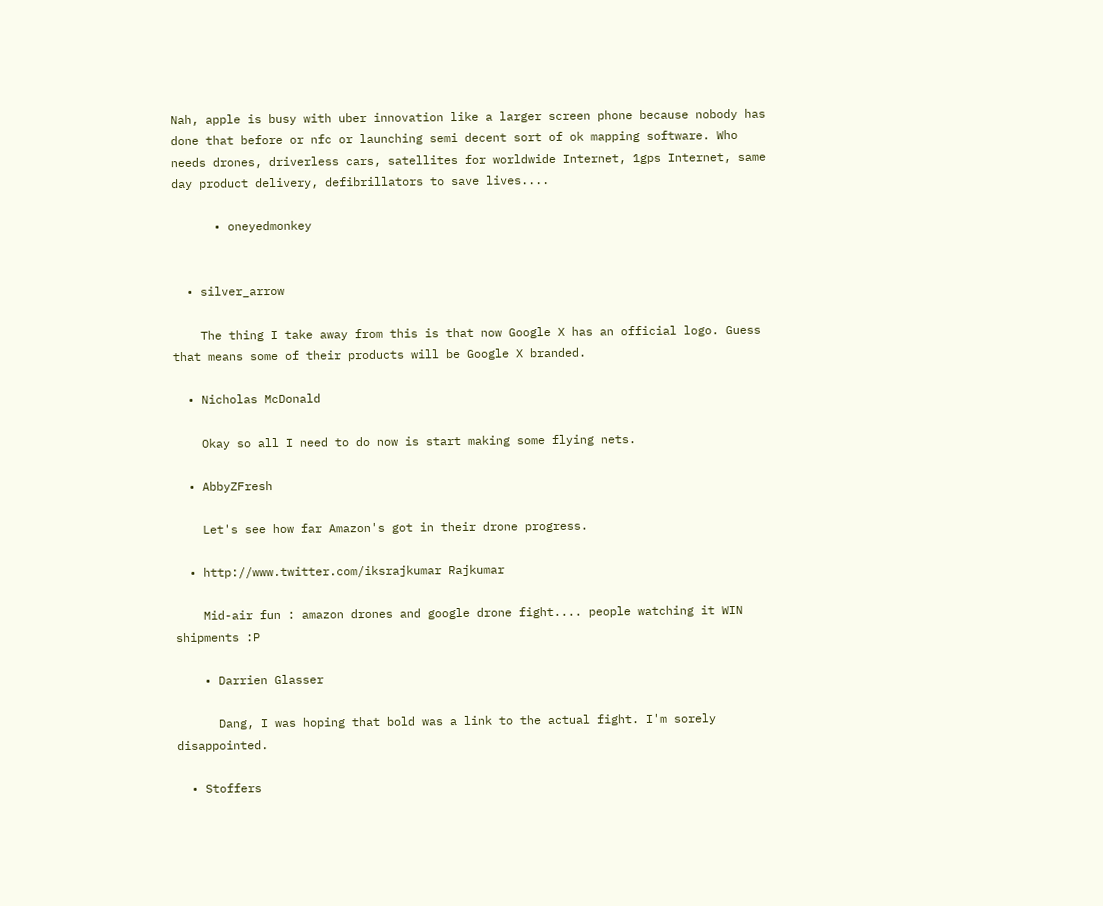Nah, apple is busy with uber innovation like a larger screen phone because nobody has done that before or nfc or launching semi decent sort of ok mapping software. Who needs drones, driverless cars, satellites for worldwide Internet, 1gps Internet, same day product delivery, defibrillators to save lives....

      • oneyedmonkey


  • silver_arrow

    The thing I take away from this is that now Google X has an official logo. Guess that means some of their products will be Google X branded.

  • Nicholas McDonald

    Okay so all I need to do now is start making some flying nets.

  • AbbyZFresh

    Let's see how far Amazon's got in their drone progress.

  • http://www.twitter.com/iksrajkumar Rajkumar

    Mid-air fun : amazon drones and google drone fight.... people watching it WIN shipments :P

    • Darrien Glasser

      Dang, I was hoping that bold was a link to the actual fight. I'm sorely disappointed.

  • Stoffers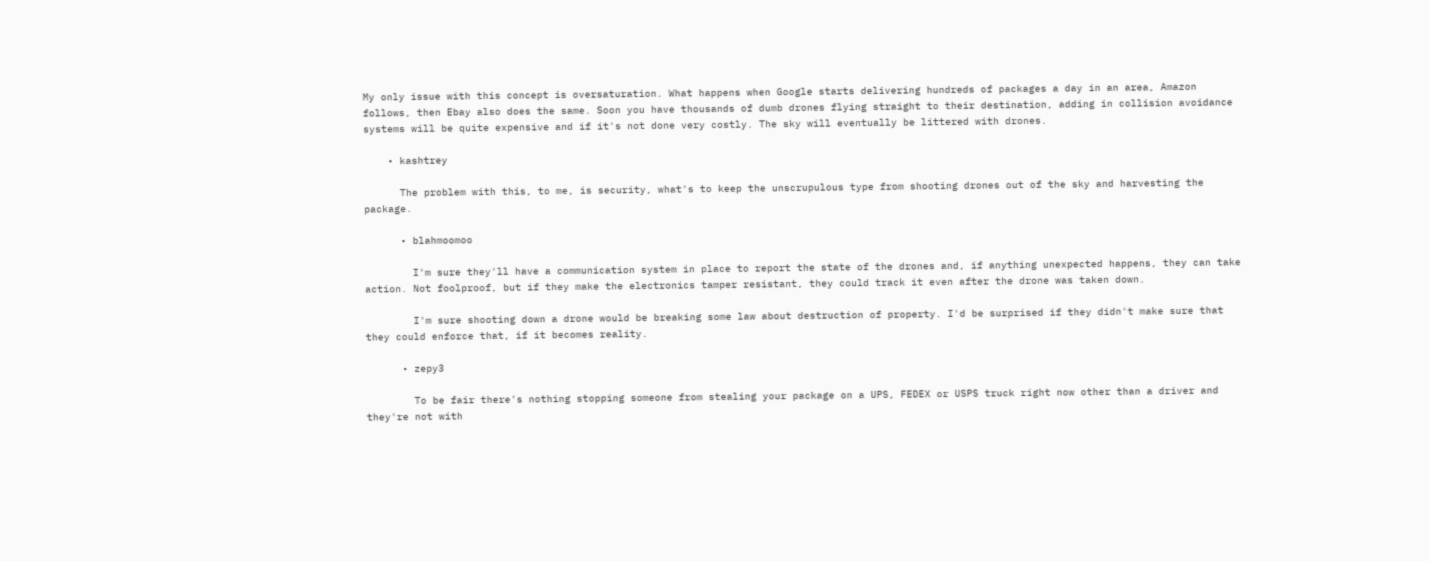My only issue with this concept is oversaturation. What happens when Google starts delivering hundreds of packages a day in an area, Amazon follows, then Ebay also does the same. Soon you have thousands of dumb drones flying straight to their destination, adding in collision avoidance systems will be quite expensive and if it's not done very costly. The sky will eventually be littered with drones.

    • kashtrey

      The problem with this, to me, is security, what's to keep the unscrupulous type from shooting drones out of the sky and harvesting the package.

      • blahmoomoo

        I'm sure they'll have a communication system in place to report the state of the drones and, if anything unexpected happens, they can take action. Not foolproof, but if they make the electronics tamper resistant, they could track it even after the drone was taken down.

        I'm sure shooting down a drone would be breaking some law about destruction of property. I'd be surprised if they didn't make sure that they could enforce that, if it becomes reality.

      • zepy3

        To be fair there's nothing stopping someone from stealing your package on a UPS, FEDEX or USPS truck right now other than a driver and they're not with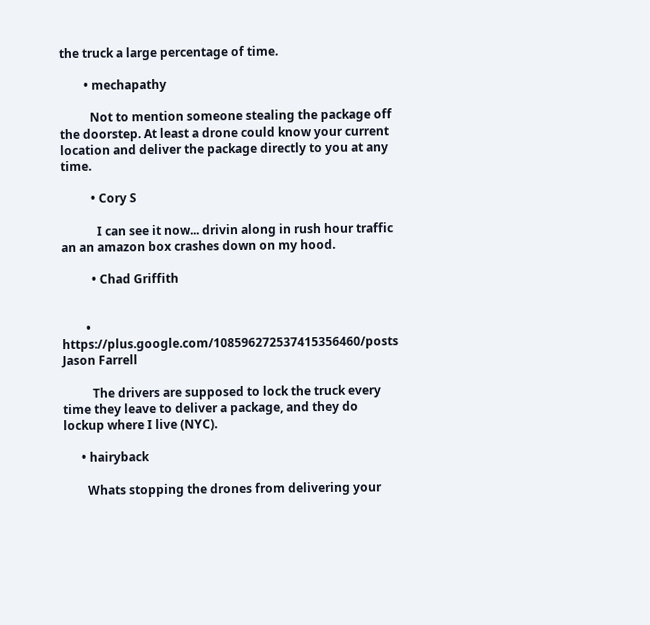the truck a large percentage of time.

        • mechapathy

          Not to mention someone stealing the package off the doorstep. At least a drone could know your current location and deliver the package directly to you at any time.

          • Cory S

            I can see it now... drivin along in rush hour traffic an an amazon box crashes down on my hood.

          • Chad Griffith


        • https://plus.google.com/108596272537415356460/posts Jason Farrell

          The drivers are supposed to lock the truck every time they leave to deliver a package, and they do lockup where I live (NYC).

      • hairyback

        Whats stopping the drones from delivering your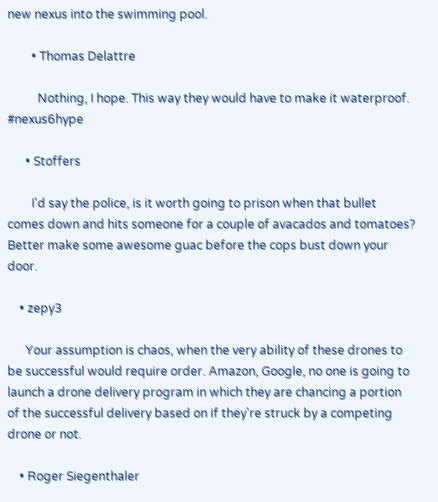new nexus into the swimming pool.

        • Thomas Delattre

          Nothing, I hope. This way they would have to make it waterproof. #nexus6hype

      • Stoffers

        I'd say the police, is it worth going to prison when that bullet comes down and hits someone for a couple of avacados and tomatoes? Better make some awesome guac before the cops bust down your door.

    • zepy3

      Your assumption is chaos, when the very ability of these drones to be successful would require order. Amazon, Google, no one is going to launch a drone delivery program in which they are chancing a portion of the successful delivery based on if they're struck by a competing drone or not.

    • Roger Siegenthaler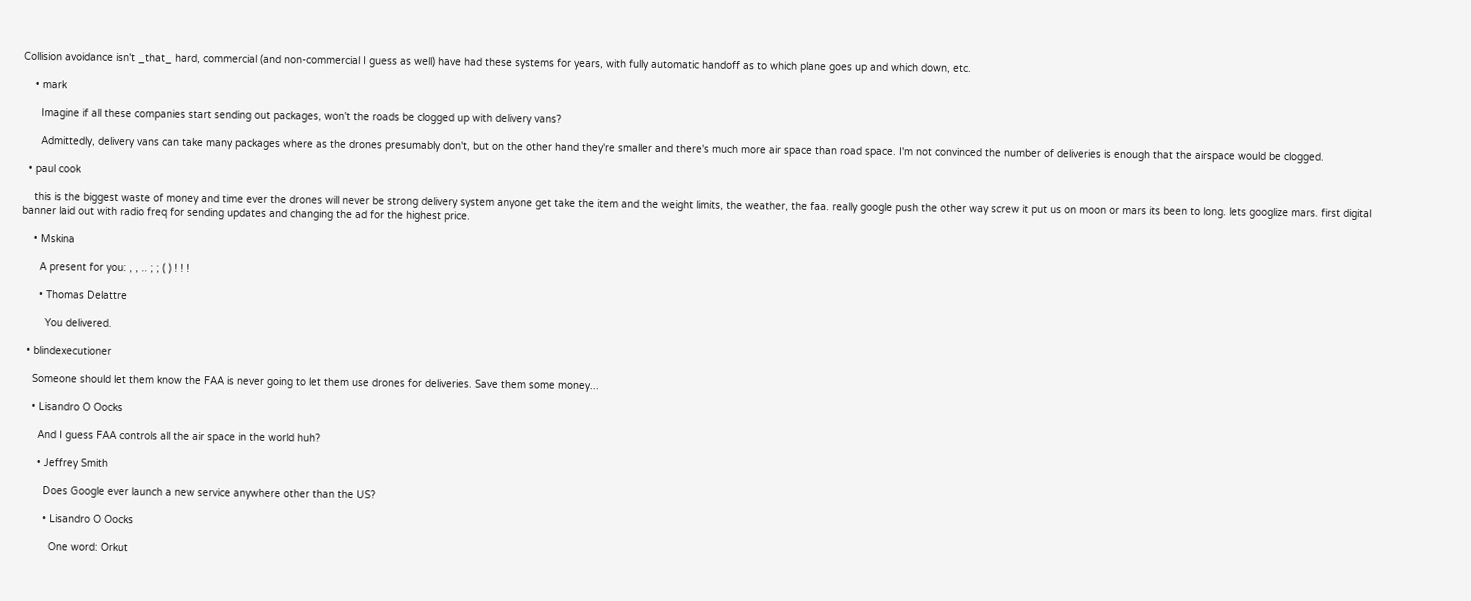Collision avoidance isn't _that_ hard, commercial (and non-commercial I guess as well) have had these systems for years, with fully automatic handoff as to which plane goes up and which down, etc.

    • mark

      Imagine if all these companies start sending out packages, won't the roads be clogged up with delivery vans?

      Admittedly, delivery vans can take many packages where as the drones presumably don't, but on the other hand they're smaller and there's much more air space than road space. I'm not convinced the number of deliveries is enough that the airspace would be clogged.

  • paul cook

    this is the biggest waste of money and time ever the drones will never be strong delivery system anyone get take the item and the weight limits, the weather, the faa. really google push the other way screw it put us on moon or mars its been to long. lets googlize mars. first digital banner laid out with radio freq for sending updates and changing the ad for the highest price.

    • Mskina

      A present for you: , , .. ; ; ( ) ! ! !

      • Thomas Delattre

        You delivered.

  • blindexecutioner

    Someone should let them know the FAA is never going to let them use drones for deliveries. Save them some money...

    • Lisandro O Oocks

      And I guess FAA controls all the air space in the world huh?

      • Jeffrey Smith

        Does Google ever launch a new service anywhere other than the US?

        • Lisandro O Oocks

          One word: Orkut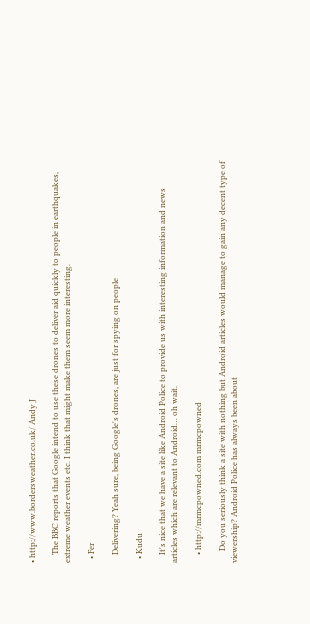• http://www.bordersweather.co.uk/ Andy J

    The BBC reports that Google intend to use these drones to deliver aid quickly to people in earthquakes, extreme weather events etc. I think that might make them seem more interesting.

  • Fer

    Delivering? Yeah sure, being Google's drones, are just for spying on people

  • Kudu

    It's nice that we have a site like Android Police to provide us with interesting information and news articles which are relevant to Android… oh wait.

    • http://mrmcpowned.com mrmcpowned

      Do you seriously think a site with nothing but Android articles would manage to gain any decent type of viewership? Android Police has always been about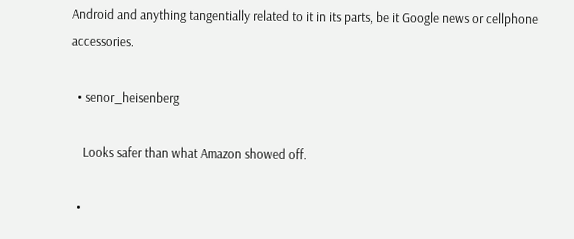Android and anything tangentially related to it in its parts, be it Google news or cellphone accessories.

  • senor_heisenberg

    Looks safer than what Amazon showed off.

  •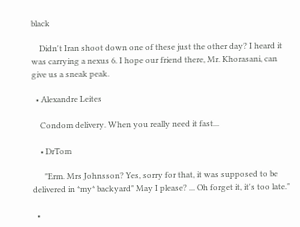black

    Didn't Iran shoot down one of these just the other day? I heard it was carrying a nexus 6. I hope our friend there, Mr. Khorasani, can give us a sneak peak.

  • Alexandre Leites

    Condom delivery. When you really need it fast...

    • DrTom

      "Erm. Mrs Johnsson? Yes, sorry for that, it was supposed to be delivered in *my* backyard" May I please? ... Oh forget it, it's too late."

  •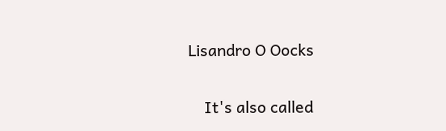Lisandro O Oocks

    It's also called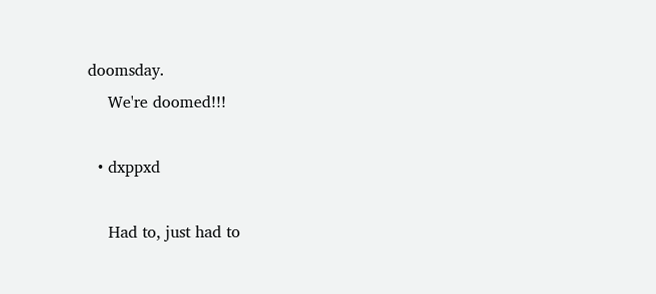doomsday.
    We're doomed!!!

  • dxppxd

    Had to, just had to